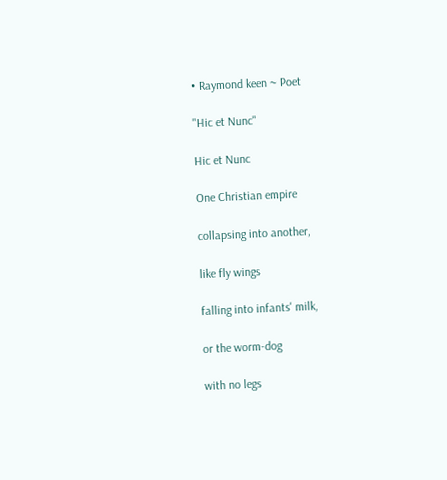• Raymond keen ~ Poet

"Hic et Nunc"

Hic et Nunc

One Christian empire

collapsing into another,

like fly wings

falling into infants' milk,

or the worm-dog

with no legs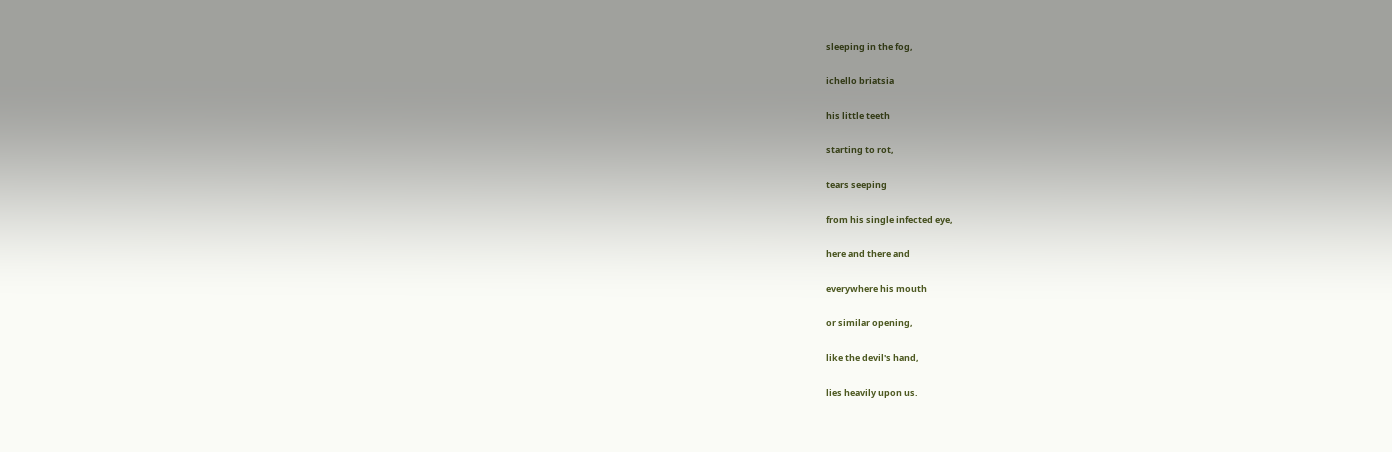sleeping in the fog,

ichello briatsia

his little teeth

starting to rot,

tears seeping

from his single infected eye,

here and there and

everywhere his mouth

or similar opening,

like the devil's hand,

lies heavily upon us.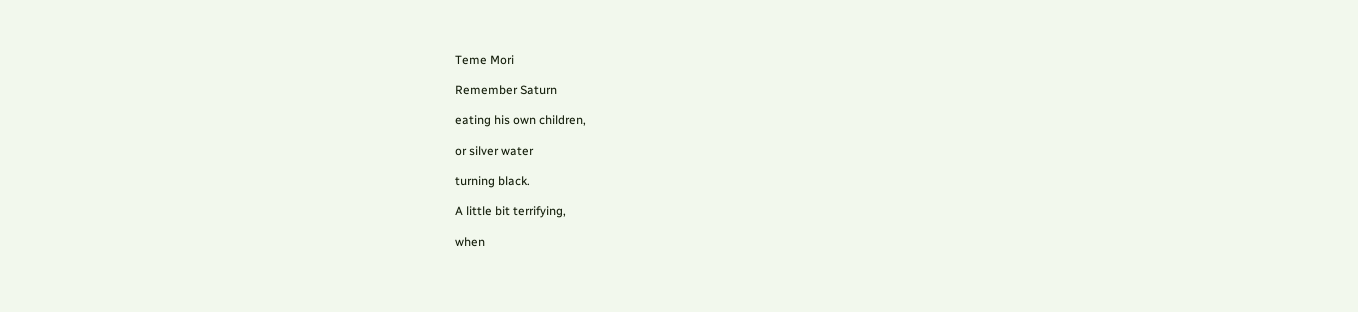Teme Mori

Remember Saturn

eating his own children,

or silver water

turning black.

A little bit terrifying,

when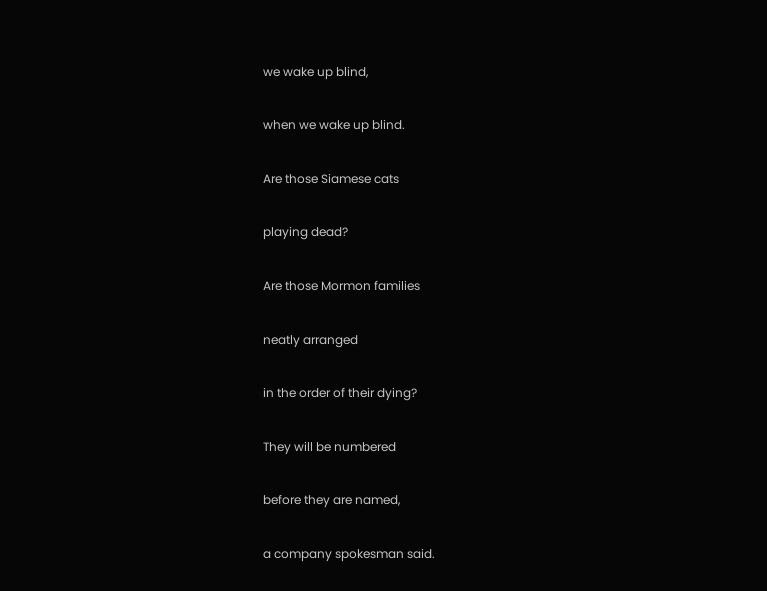we wake up blind,

when we wake up blind.

Are those Siamese cats

playing dead?

Are those Mormon families

neatly arranged

in the order of their dying?

They will be numbered

before they are named,

a company spokesman said.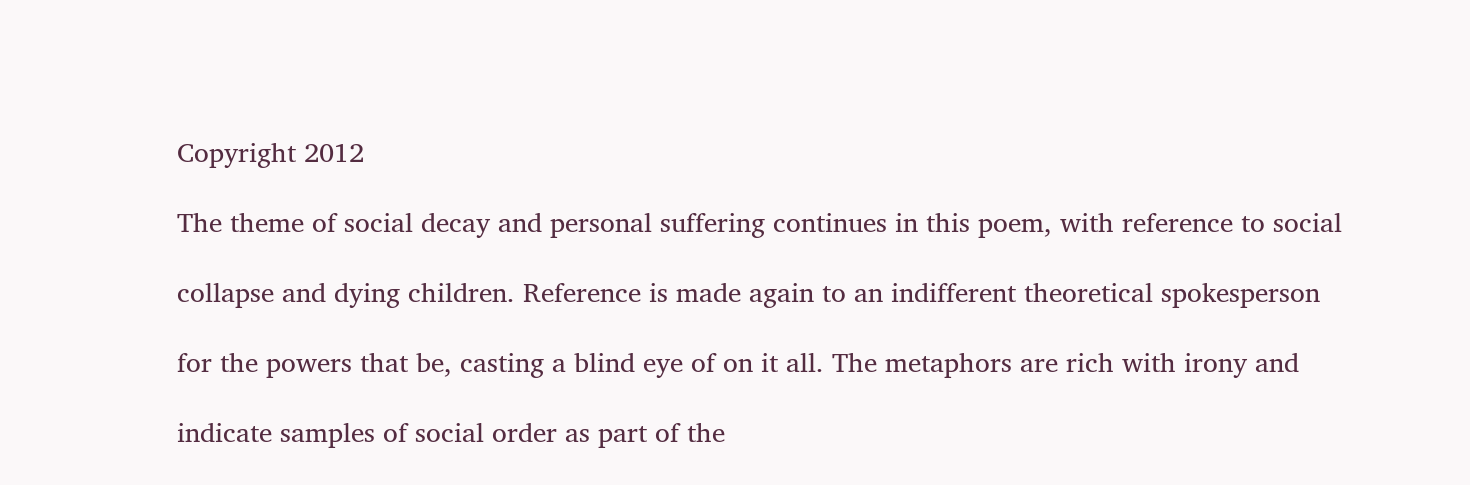Copyright 2012

The theme of social decay and personal suffering continues in this poem, with reference to social

collapse and dying children. Reference is made again to an indifferent theoretical spokesperson

for the powers that be, casting a blind eye of on it all. The metaphors are rich with irony and

indicate samples of social order as part of the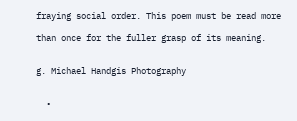fraying social order. This poem must be read more

than once for the fuller grasp of its meaning.


g. Michael Handgis Photography


  •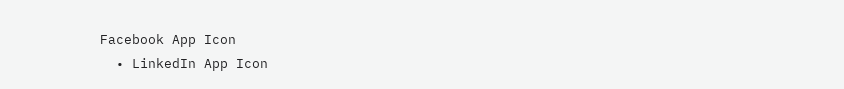Facebook App Icon
  • LinkedIn App Icon